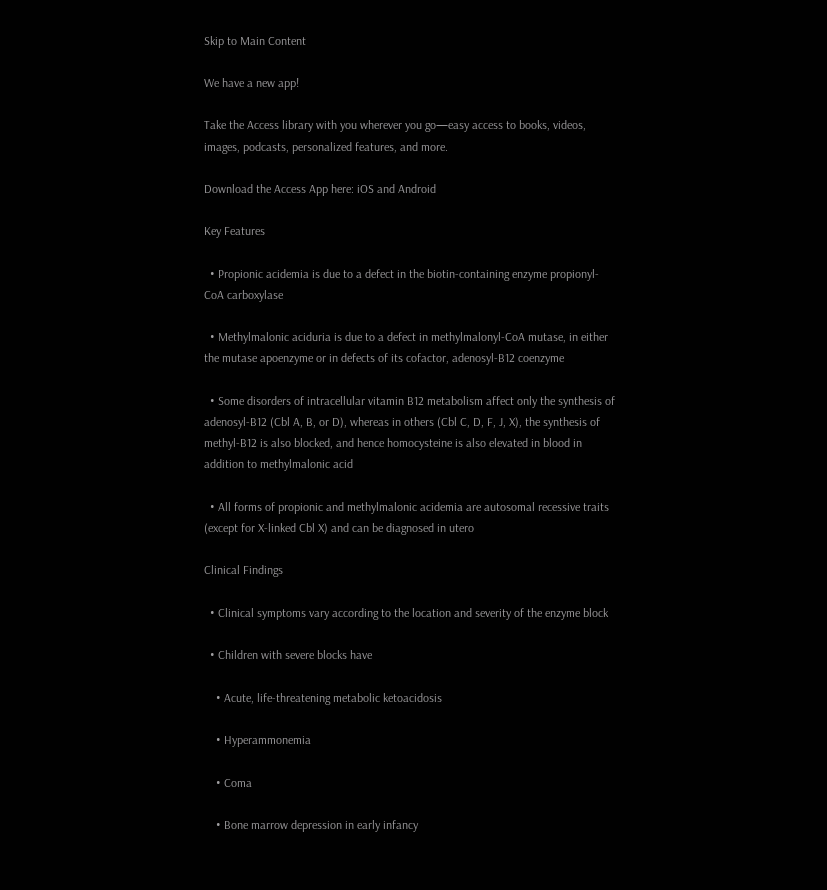Skip to Main Content

We have a new app!

Take the Access library with you wherever you go—easy access to books, videos, images, podcasts, personalized features, and more.

Download the Access App here: iOS and Android

Key Features

  • Propionic acidemia is due to a defect in the biotin-containing enzyme propionyl-CoA carboxylase

  • Methylmalonic aciduria is due to a defect in methylmalonyl-CoA mutase, in either the mutase apoenzyme or in defects of its cofactor, adenosyl-B12 coenzyme

  • Some disorders of intracellular vitamin B12 metabolism affect only the synthesis of adenosyl-B12 (Cbl A, B, or D), whereas in others (Cbl C, D, F, J, X), the synthesis of methyl-B12 is also blocked, and hence homocysteine is also elevated in blood in addition to methylmalonic acid

  • All forms of propionic and methylmalonic acidemia are autosomal recessive traits (except for X-linked Cbl X) and can be diagnosed in utero

Clinical Findings

  • Clinical symptoms vary according to the location and severity of the enzyme block

  • Children with severe blocks have

    • Acute, life-threatening metabolic ketoacidosis

    • Hyperammonemia

    • Coma

    • Bone marrow depression in early infancy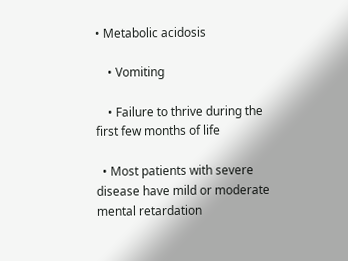• Metabolic acidosis

    • Vomiting

    • Failure to thrive during the first few months of life

  • Most patients with severe disease have mild or moderate mental retardation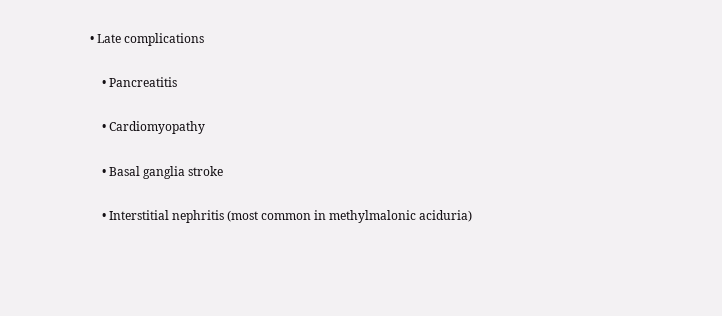• Late complications

    • Pancreatitis

    • Cardiomyopathy

    • Basal ganglia stroke

    • Interstitial nephritis (most common in methylmalonic aciduria)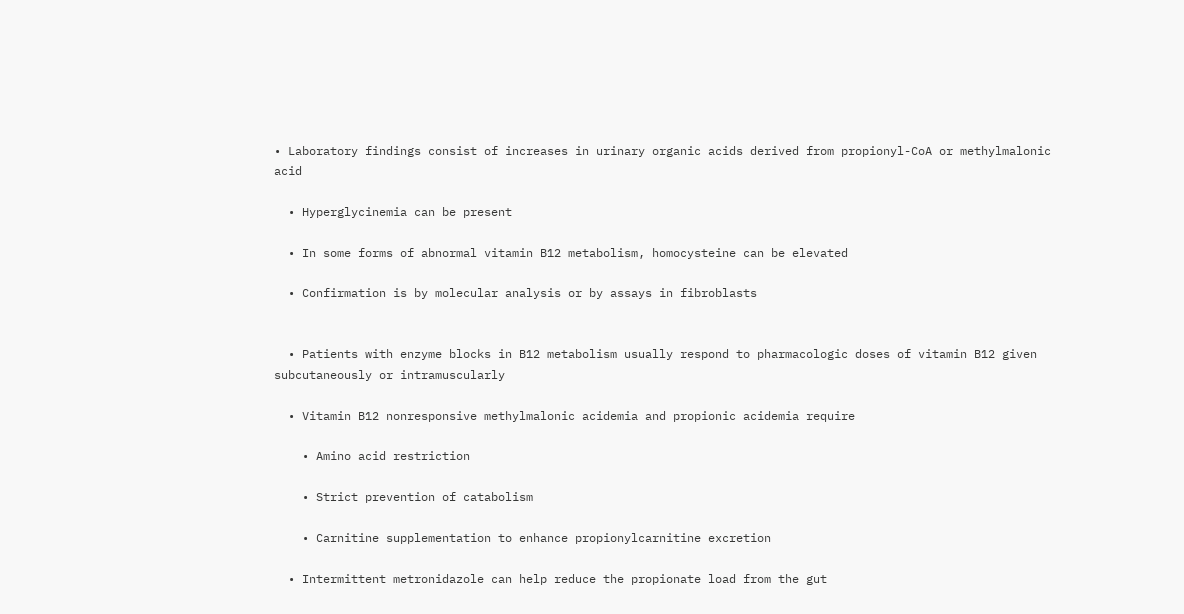• Laboratory findings consist of increases in urinary organic acids derived from propionyl-CoA or methylmalonic acid

  • Hyperglycinemia can be present

  • In some forms of abnormal vitamin B12 metabolism, homocysteine can be elevated

  • Confirmation is by molecular analysis or by assays in fibroblasts


  • Patients with enzyme blocks in B12 metabolism usually respond to pharmacologic doses of vitamin B12 given subcutaneously or intramuscularly

  • Vitamin B12 nonresponsive methylmalonic acidemia and propionic acidemia require

    • Amino acid restriction

    • Strict prevention of catabolism

    • Carnitine supplementation to enhance propionylcarnitine excretion

  • Intermittent metronidazole can help reduce the propionate load from the gut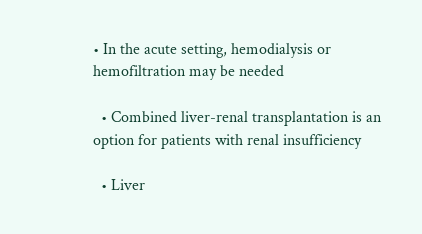• In the acute setting, hemodialysis or hemofiltration may be needed

  • Combined liver-renal transplantation is an option for patients with renal insufficiency

  • Liver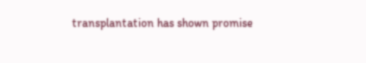transplantation has shown promise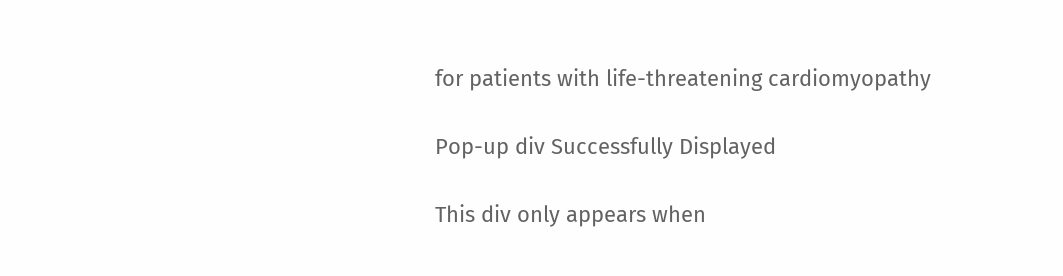for patients with life-threatening cardiomyopathy

Pop-up div Successfully Displayed

This div only appears when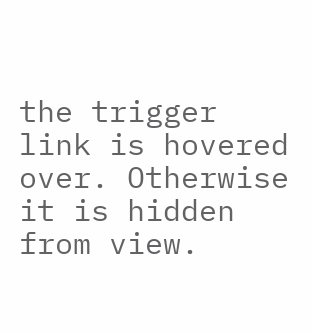the trigger link is hovered over. Otherwise it is hidden from view.